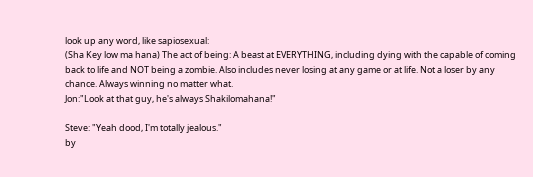look up any word, like sapiosexual:
(Sha Key low ma hana) The act of being: A beast at EVERYTHING, including dying with the capable of coming back to life and NOT being a zombie. Also includes never losing at any game or at life. Not a loser by any chance. Always winning no matter what.
Jon:"Look at that guy, he's always Shakilomahana!"

Steve: "Yeah dood, I'm totally jealous."
by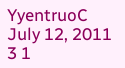YyentruoC July 12, 2011
3 1